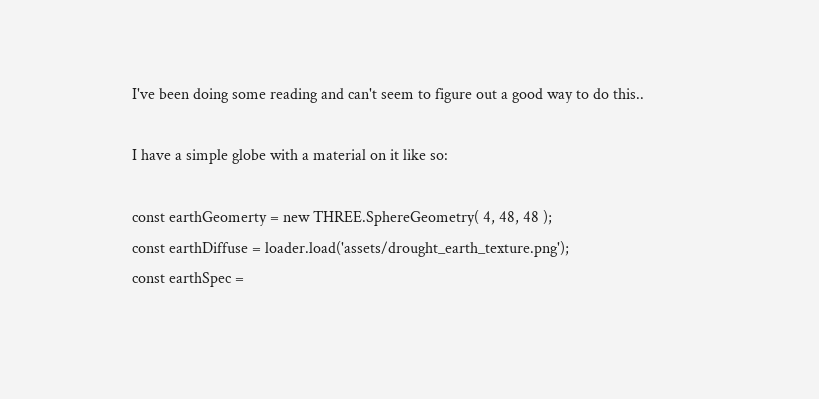I've been doing some reading and can't seem to figure out a good way to do this..

I have a simple globe with a material on it like so:

const earthGeomerty = new THREE.SphereGeometry( 4, 48, 48 );
const earthDiffuse = loader.load('assets/drought_earth_texture.png');
const earthSpec =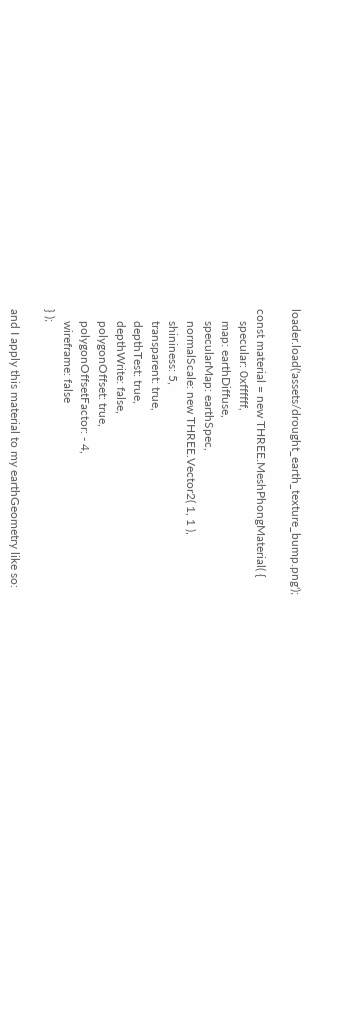loader.load('assets/drought_earth_texture_bump.png');

const material = new THREE.MeshPhongMaterial( {
    specular: 0xffffff,
    map: earthDiffuse,
    specularMap: earthSpec,
    normalScale: new THREE.Vector2( 1, 1 ),
    shininess: 5,
    transparent: true,
    depthTest: true,
    depthWrite: false,
    polygonOffset: true,
    polygonOffsetFactor: - 4,
    wireframe: false
} );

and I apply this material to my earthGeometry like so: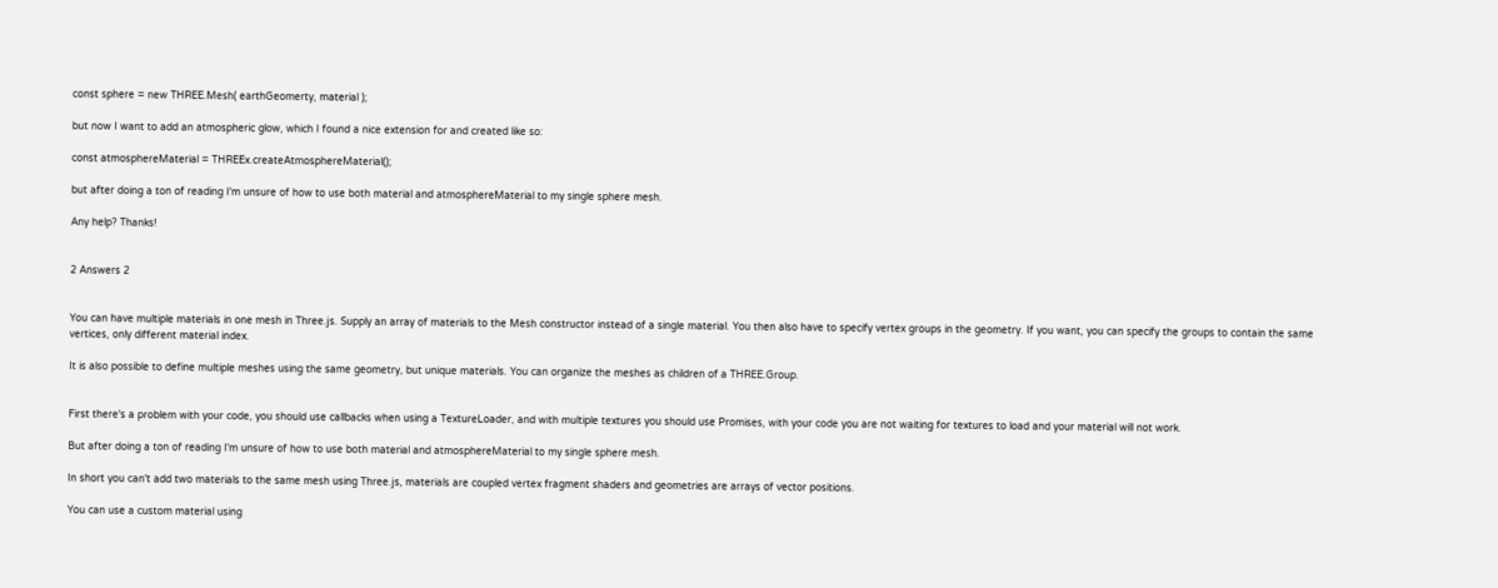const sphere = new THREE.Mesh( earthGeomerty, material );

but now I want to add an atmospheric glow, which I found a nice extension for and created like so:

const atmosphereMaterial = THREEx.createAtmosphereMaterial();

but after doing a ton of reading I'm unsure of how to use both material and atmosphereMaterial to my single sphere mesh.

Any help? Thanks!


2 Answers 2


You can have multiple materials in one mesh in Three.js. Supply an array of materials to the Mesh constructor instead of a single material. You then also have to specify vertex groups in the geometry. If you want, you can specify the groups to contain the same vertices, only different material index.

It is also possible to define multiple meshes using the same geometry, but unique materials. You can organize the meshes as children of a THREE.Group.


First there's a problem with your code, you should use callbacks when using a TextureLoader, and with multiple textures you should use Promises, with your code you are not waiting for textures to load and your material will not work.

But after doing a ton of reading I'm unsure of how to use both material and atmosphereMaterial to my single sphere mesh.

In short you can't add two materials to the same mesh using Three.js, materials are coupled vertex fragment shaders and geometries are arrays of vector positions.

You can use a custom material using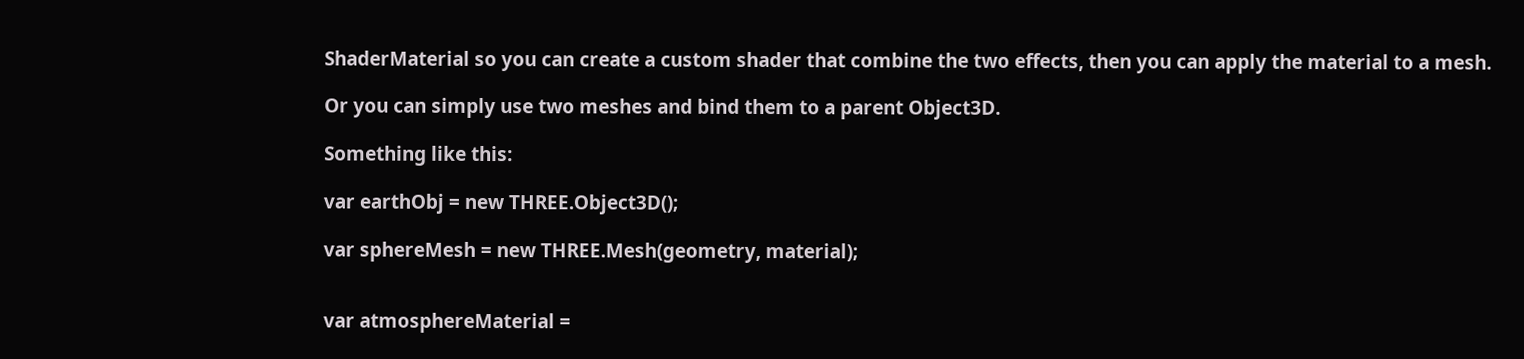ShaderMaterial so you can create a custom shader that combine the two effects, then you can apply the material to a mesh.

Or you can simply use two meshes and bind them to a parent Object3D.

Something like this:

var earthObj = new THREE.Object3D();

var sphereMesh = new THREE.Mesh(geometry, material);


var atmosphereMaterial =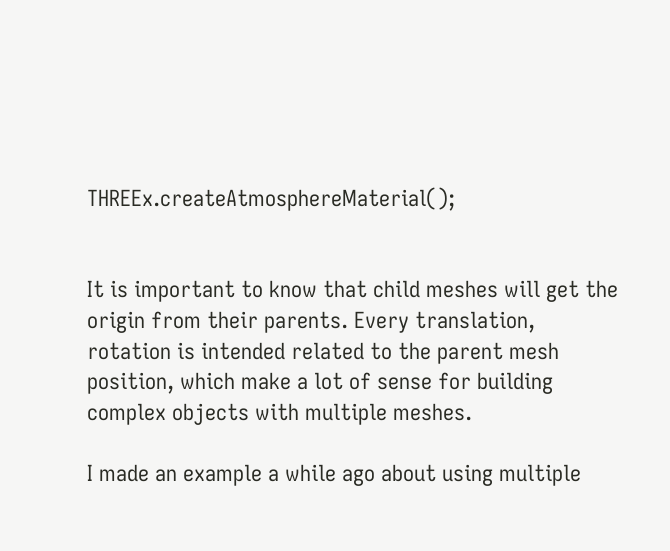THREEx.createAtmosphereMaterial();


It is important to know that child meshes will get the origin from their parents. Every translation, rotation is intended related to the parent mesh position, which make a lot of sense for building complex objects with multiple meshes.

I made an example a while ago about using multiple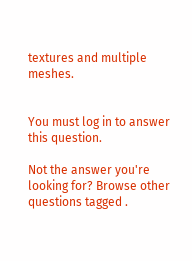textures and multiple meshes.


You must log in to answer this question.

Not the answer you're looking for? Browse other questions tagged .